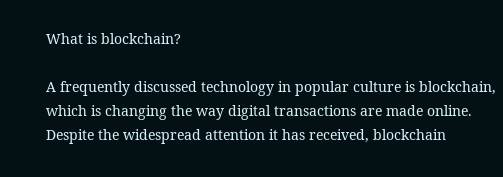What is blockchain?

A frequently discussed technology in popular culture is blockchain, which is changing the way digital transactions are made online. Despite the widespread attention it has received, blockchain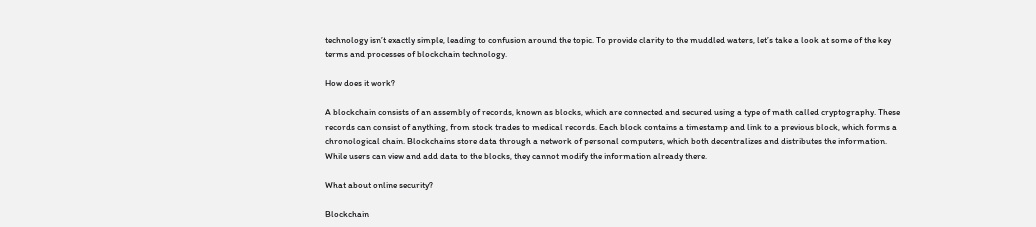technology isn’t exactly simple, leading to confusion around the topic. To provide clarity to the muddled waters, let’s take a look at some of the key terms and processes of blockchain technology.

How does it work?

A blockchain consists of an assembly of records, known as blocks, which are connected and secured using a type of math called cryptography. These records can consist of anything, from stock trades to medical records. Each block contains a timestamp and link to a previous block, which forms a chronological chain. Blockchains store data through a network of personal computers, which both decentralizes and distributes the information. While users can view and add data to the blocks, they cannot modify the information already there.

What about online security?

Blockchain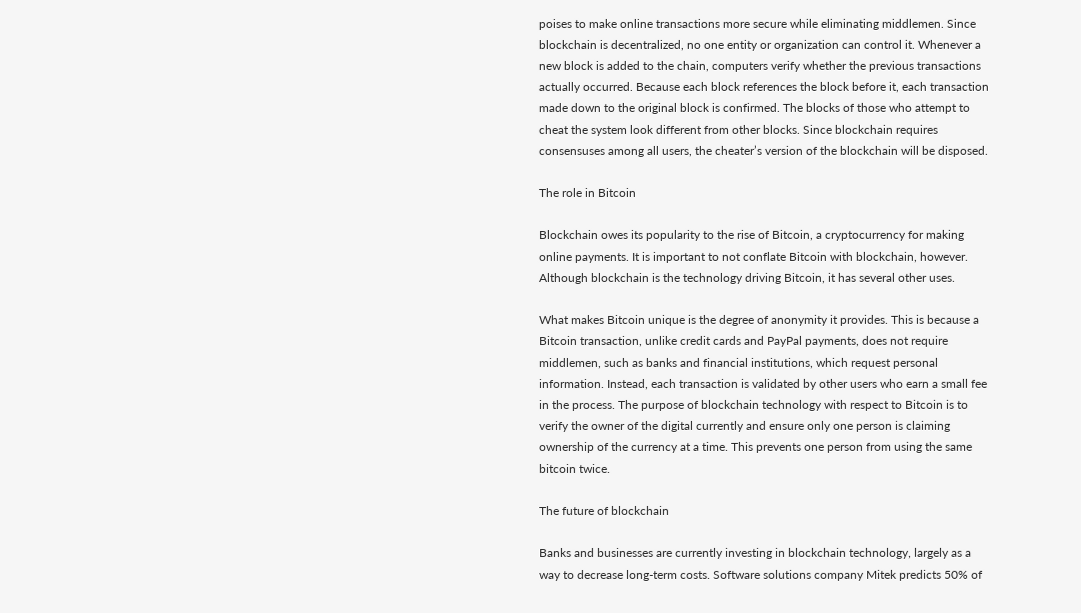poises to make online transactions more secure while eliminating middlemen. Since blockchain is decentralized, no one entity or organization can control it. Whenever a new block is added to the chain, computers verify whether the previous transactions actually occurred. Because each block references the block before it, each transaction made down to the original block is confirmed. The blocks of those who attempt to cheat the system look different from other blocks. Since blockchain requires consensuses among all users, the cheater’s version of the blockchain will be disposed.

The role in Bitcoin

Blockchain owes its popularity to the rise of Bitcoin, a cryptocurrency for making online payments. It is important to not conflate Bitcoin with blockchain, however. Although blockchain is the technology driving Bitcoin, it has several other uses.

What makes Bitcoin unique is the degree of anonymity it provides. This is because a Bitcoin transaction, unlike credit cards and PayPal payments, does not require middlemen, such as banks and financial institutions, which request personal information. Instead, each transaction is validated by other users who earn a small fee in the process. The purpose of blockchain technology with respect to Bitcoin is to verify the owner of the digital currently and ensure only one person is claiming ownership of the currency at a time. This prevents one person from using the same bitcoin twice.

The future of blockchain

Banks and businesses are currently investing in blockchain technology, largely as a way to decrease long-term costs. Software solutions company Mitek predicts 50% of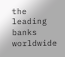the leading banks worldwide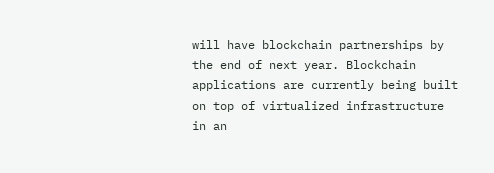will have blockchain partnerships by the end of next year. Blockchain applications are currently being built on top of virtualized infrastructure in an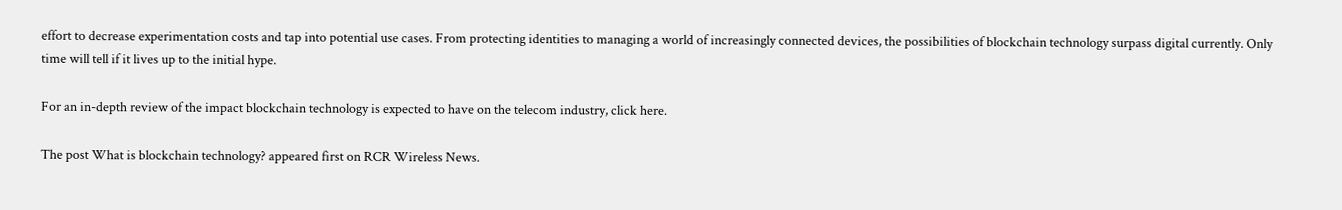effort to decrease experimentation costs and tap into potential use cases. From protecting identities to managing a world of increasingly connected devices, the possibilities of blockchain technology surpass digital currently. Only time will tell if it lives up to the initial hype.

For an in-depth review of the impact blockchain technology is expected to have on the telecom industry, click here.

The post What is blockchain technology? appeared first on RCR Wireless News.